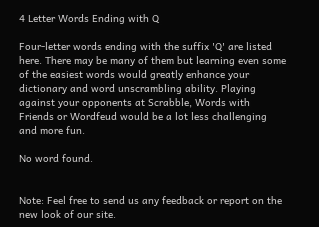4 Letter Words Ending with Q

Four-letter words ending with the suffix 'Q' are listed here. There may be many of them but learning even some of the easiest words would greatly enhance your dictionary and word unscrambling ability. Playing against your opponents at Scrabble, Words with Friends or Wordfeud would be a lot less challenging and more fun.

No word found.


Note: Feel free to send us any feedback or report on the new look of our site.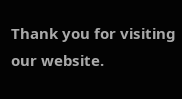Thank you for visiting our website.